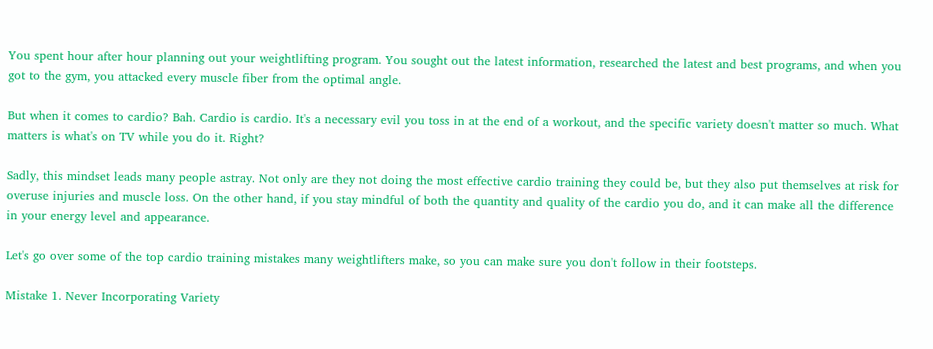You spent hour after hour planning out your weightlifting program. You sought out the latest information, researched the latest and best programs, and when you got to the gym, you attacked every muscle fiber from the optimal angle.

But when it comes to cardio? Bah. Cardio is cardio. It's a necessary evil you toss in at the end of a workout, and the specific variety doesn't matter so much. What matters is what's on TV while you do it. Right?

Sadly, this mindset leads many people astray. Not only are they not doing the most effective cardio training they could be, but they also put themselves at risk for overuse injuries and muscle loss. On the other hand, if you stay mindful of both the quantity and quality of the cardio you do, and it can make all the difference in your energy level and appearance.

Let's go over some of the top cardio training mistakes many weightlifters make, so you can make sure you don't follow in their footsteps.

Mistake 1. Never Incorporating Variety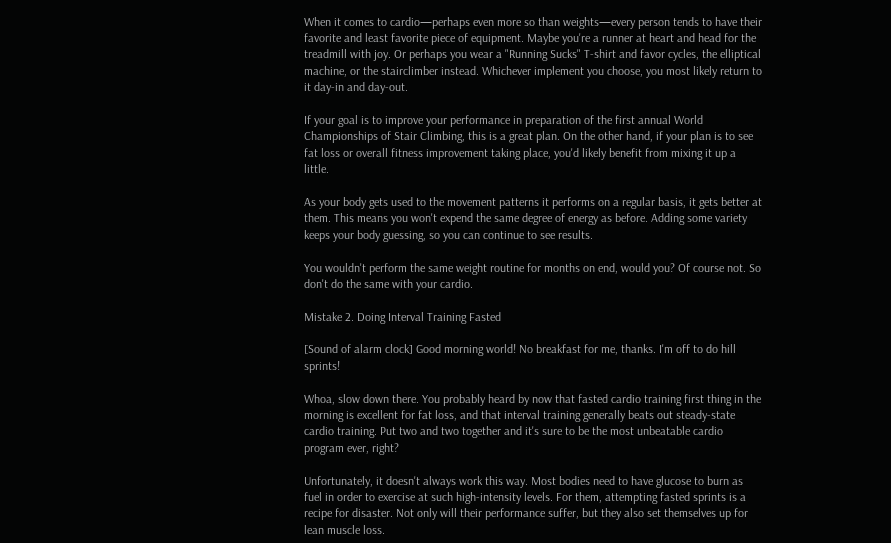When it comes to cardio—perhaps even more so than weights—every person tends to have their favorite and least favorite piece of equipment. Maybe you're a runner at heart and head for the treadmill with joy. Or perhaps you wear a "Running Sucks" T-shirt and favor cycles, the elliptical machine, or the stairclimber instead. Whichever implement you choose, you most likely return to it day-in and day-out.

If your goal is to improve your performance in preparation of the first annual World Championships of Stair Climbing, this is a great plan. On the other hand, if your plan is to see fat loss or overall fitness improvement taking place, you'd likely benefit from mixing it up a little.

As your body gets used to the movement patterns it performs on a regular basis, it gets better at them. This means you won't expend the same degree of energy as before. Adding some variety keeps your body guessing, so you can continue to see results.

You wouldn't perform the same weight routine for months on end, would you? Of course not. So don't do the same with your cardio.

Mistake 2. Doing Interval Training Fasted

[Sound of alarm clock] Good morning world! No breakfast for me, thanks. I'm off to do hill sprints!

Whoa, slow down there. You probably heard by now that fasted cardio training first thing in the morning is excellent for fat loss, and that interval training generally beats out steady-state cardio training. Put two and two together and it's sure to be the most unbeatable cardio program ever, right?

Unfortunately, it doesn't always work this way. Most bodies need to have glucose to burn as fuel in order to exercise at such high-intensity levels. For them, attempting fasted sprints is a recipe for disaster. Not only will their performance suffer, but they also set themselves up for lean muscle loss.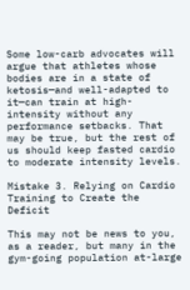Some low-carb advocates will argue that athletes whose bodies are in a state of ketosis—and well-adapted to it—can train at high-intensity without any performance setbacks. That may be true, but the rest of us should keep fasted cardio to moderate intensity levels.

Mistake 3. Relying on Cardio Training to Create the Deficit

This may not be news to you, as a reader, but many in the gym-going population at-large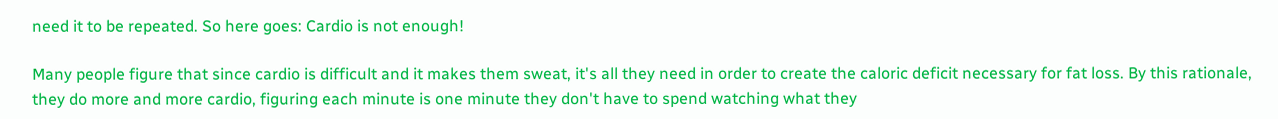need it to be repeated. So here goes: Cardio is not enough!

Many people figure that since cardio is difficult and it makes them sweat, it's all they need in order to create the caloric deficit necessary for fat loss. By this rationale, they do more and more cardio, figuring each minute is one minute they don't have to spend watching what they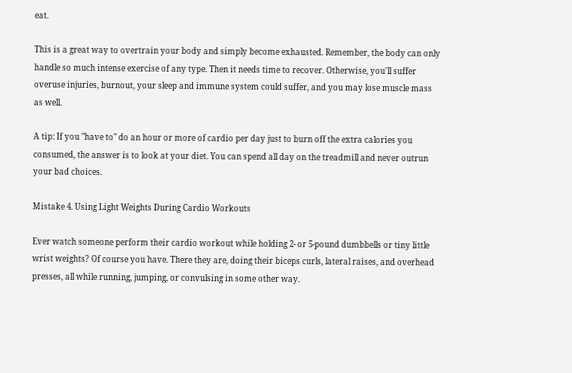eat.

This is a great way to overtrain your body and simply become exhausted. Remember, the body can only handle so much intense exercise of any type. Then it needs time to recover. Otherwise, you'll suffer overuse injuries, burnout, your sleep and immune system could suffer, and you may lose muscle mass as well.

A tip: If you "have to" do an hour or more of cardio per day just to burn off the extra calories you consumed, the answer is to look at your diet. You can spend all day on the treadmill and never outrun your bad choices.

Mistake 4. Using Light Weights During Cardio Workouts

Ever watch someone perform their cardio workout while holding 2- or 5-pound dumbbells or tiny little wrist weights? Of course you have. There they are, doing their biceps curls, lateral raises, and overhead presses, all while running, jumping, or convulsing in some other way.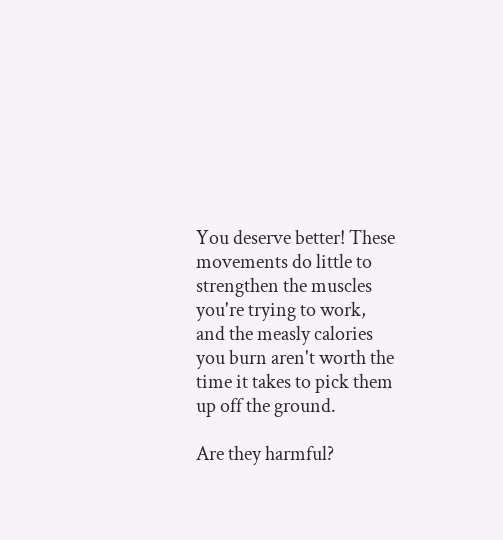You deserve better! These movements do little to strengthen the muscles you're trying to work, and the measly calories you burn aren't worth the time it takes to pick them up off the ground.

Are they harmful?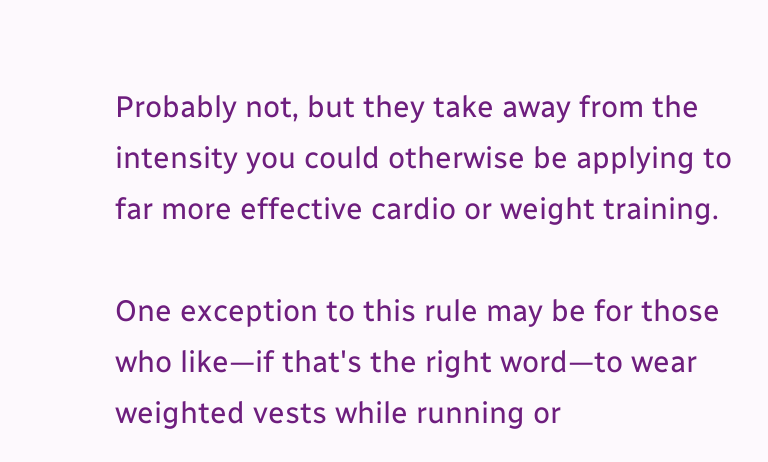Probably not, but they take away from the intensity you could otherwise be applying to far more effective cardio or weight training.

One exception to this rule may be for those who like—if that's the right word—to wear weighted vests while running or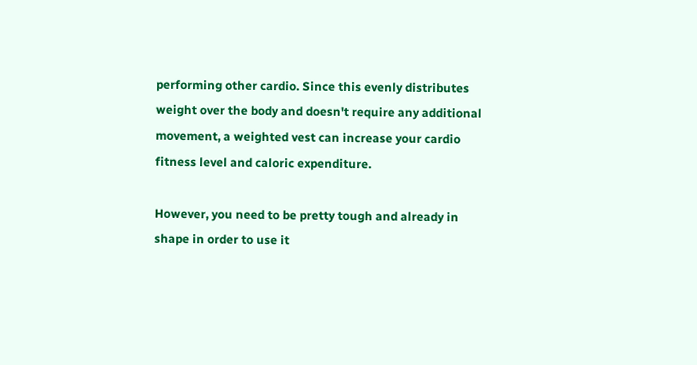performing other cardio. Since this evenly distributes weight over the body and doesn't require any additional movement, a weighted vest can increase your cardio fitness level and caloric expenditure.

However, you need to be pretty tough and already in shape in order to use it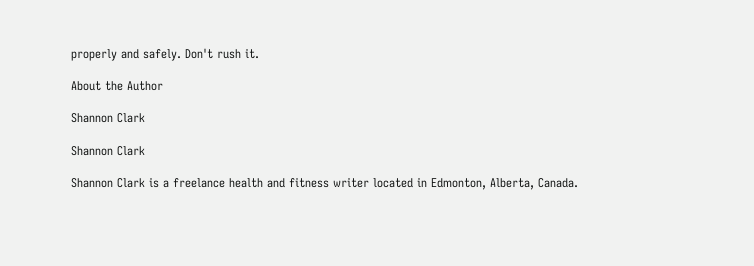properly and safely. Don't rush it.

About the Author

Shannon Clark

Shannon Clark

Shannon Clark is a freelance health and fitness writer located in Edmonton, Alberta, Canada.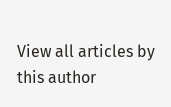View all articles by this author